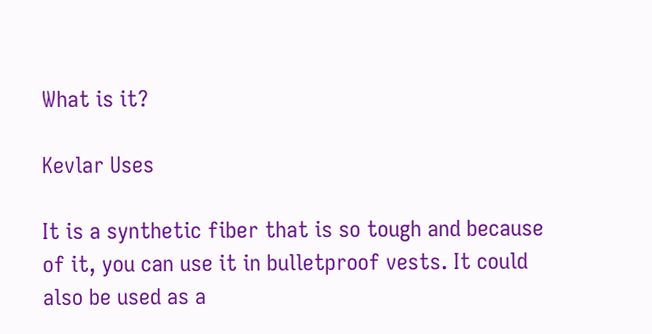What is it?

Kevlar Uses

It is a synthetic fiber that is so tough and because of it, you can use it in bulletproof vests. It could also be used as a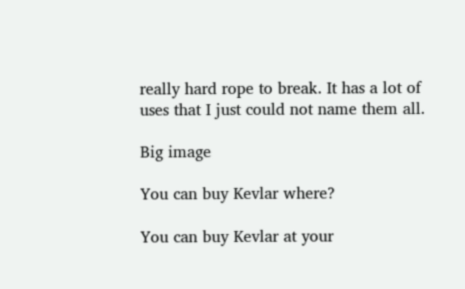really hard rope to break. It has a lot of uses that I just could not name them all.

Big image

You can buy Kevlar where?

You can buy Kevlar at your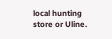local hunting store or Uline.